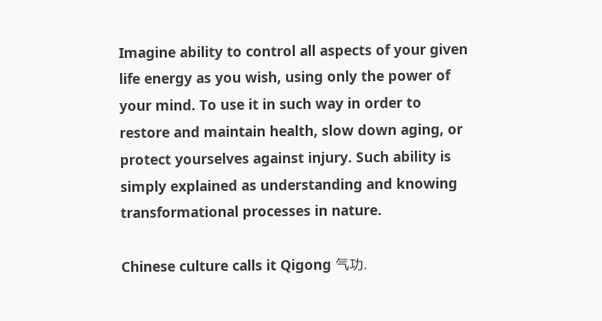Imagine ability to control all aspects of your given life energy as you wish, using only the power of your mind. To use it in such way in order to restore and maintain health, slow down aging, or protect yourselves against injury. Such ability is simply explained as understanding and knowing transformational processes in nature.

Chinese culture calls it Qigong 气功.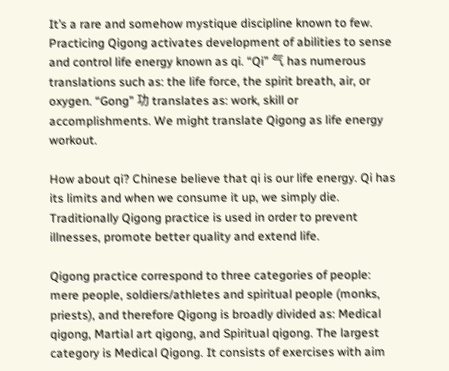It’s a rare and somehow mystique discipline known to few. Practicing Qigong activates development of abilities to sense and control life energy known as qi. “Qi” 气 has numerous translations such as: the life force, the spirit breath, air, or oxygen. “Gong” 功 translates as: work, skill or accomplishments. We might translate Qigong as life energy workout.

How about qi? Chinese believe that qi is our life energy. Qi has its limits and when we consume it up, we simply die. Traditionally Qigong practice is used in order to prevent illnesses, promote better quality and extend life.

Qigong practice correspond to three categories of people: mere people, soldiers/athletes and spiritual people (monks, priests), and therefore Qigong is broadly divided as: Medical qigong, Martial art qigong, and Spiritual qigong. The largest category is Medical Qigong. It consists of exercises with aim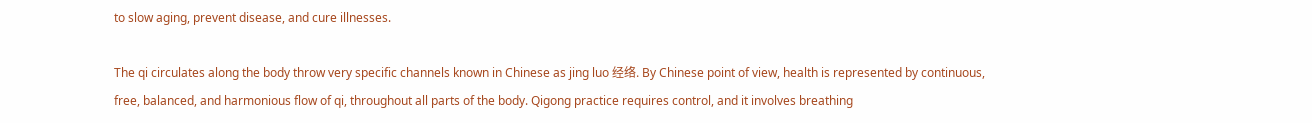to slow aging, prevent disease, and cure illnesses.

The qi circulates along the body throw very specific channels known in Chinese as jing luo 经络. By Chinese point of view, health is represented by continuous, free, balanced, and harmonious flow of qi, throughout all parts of the body. Qigong practice requires control, and it involves breathing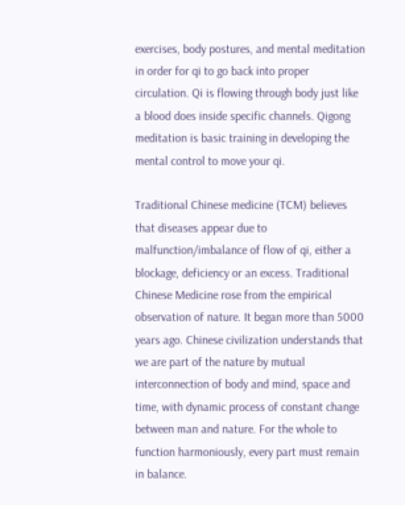exercises, body postures, and mental meditation in order for qi to go back into proper circulation. Qi is flowing through body just like a blood does inside specific channels. Qigong meditation is basic training in developing the mental control to move your qi.

Traditional Chinese medicine (TCM) believes that diseases appear due to malfunction/imbalance of flow of qi, either a blockage, deficiency or an excess. Traditional Chinese Medicine rose from the empirical observation of nature. It began more than 5000 years ago. Chinese civilization understands that we are part of the nature by mutual interconnection of body and mind, space and time, with dynamic process of constant change between man and nature. For the whole to function harmoniously, every part must remain in balance.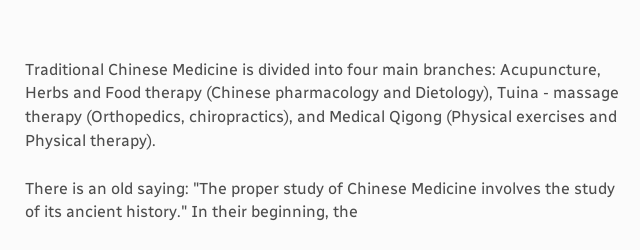Traditional Chinese Medicine is divided into four main branches: Acupuncture, Herbs and Food therapy (Chinese pharmacology and Dietology), Tuina - massage therapy (Orthopedics, chiropractics), and Medical Qigong (Physical exercises and Physical therapy).

There is an old saying: "The proper study of Chinese Medicine involves the study of its ancient history." In their beginning, the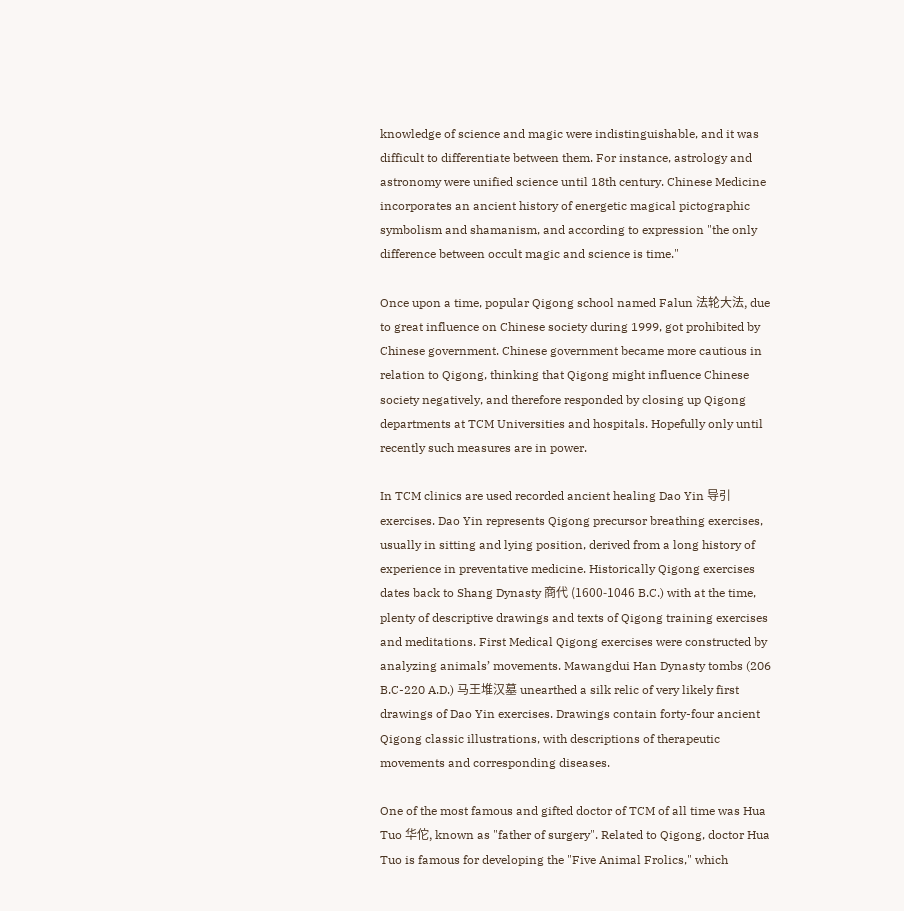knowledge of science and magic were indistinguishable, and it was difficult to differentiate between them. For instance, astrology and astronomy were unified science until 18th century. Chinese Medicine incorporates an ancient history of energetic magical pictographic symbolism and shamanism, and according to expression "the only difference between occult magic and science is time."

Once upon a time, popular Qigong school named Falun 法轮大法, due to great influence on Chinese society during 1999, got prohibited by Chinese government. Chinese government became more cautious in relation to Qigong, thinking that Qigong might influence Chinese society negatively, and therefore responded by closing up Qigong departments at TCM Universities and hospitals. Hopefully only until recently such measures are in power.

In TCM clinics are used recorded ancient healing Dao Yin 导引exercises. Dao Yin represents Qigong precursor breathing exercises, usually in sitting and lying position, derived from a long history of experience in preventative medicine. Historically Qigong exercises dates back to Shang Dynasty 商代 (1600-1046 B.C.) with at the time, plenty of descriptive drawings and texts of Qigong training exercises and meditations. First Medical Qigong exercises were constructed by analyzing animals’ movements. Mawangdui Han Dynasty tombs (206 B.C-220 A.D.) 马王堆汉墓 unearthed a silk relic of very likely first drawings of Dao Yin exercises. Drawings contain forty-four ancient Qigong classic illustrations, with descriptions of therapeutic movements and corresponding diseases.

One of the most famous and gifted doctor of TCM of all time was Hua Tuo 华佗, known as "father of surgery". Related to Qigong, doctor Hua Tuo is famous for developing the "Five Animal Frolics," which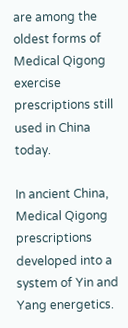are among the oldest forms of Medical Qigong exercise prescriptions still used in China today.

In ancient China, Medical Qigong prescriptions developed into a system of Yin and Yang energetics.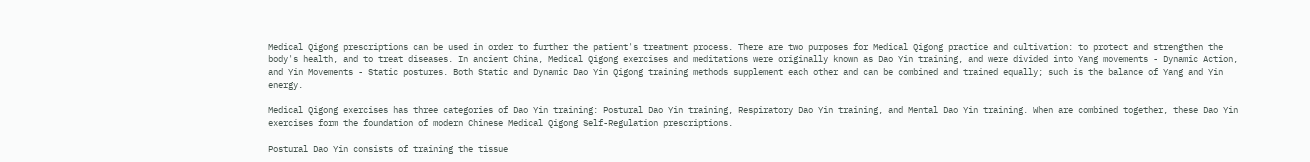Medical Qigong prescriptions can be used in order to further the patient's treatment process. There are two purposes for Medical Qigong practice and cultivation: to protect and strengthen the body's health, and to treat diseases. In ancient China, Medical Qigong exercises and meditations were originally known as Dao Yin training, and were divided into Yang movements - Dynamic Action, and Yin Movements - Static postures. Both Static and Dynamic Dao Yin Qigong training methods supplement each other and can be combined and trained equally; such is the balance of Yang and Yin energy.

Medical Qigong exercises has three categories of Dao Yin training: Postural Dao Yin training, Respiratory Dao Yin training, and Mental Dao Yin training. When are combined together, these Dao Yin exercises form the foundation of modern Chinese Medical Qigong Self-Regulation prescriptions.

Postural Dao Yin consists of training the tissue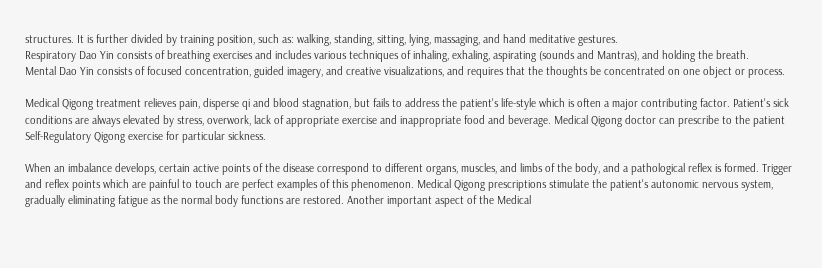structures. It is further divided by training position, such as: walking, standing, sitting, lying, massaging, and hand meditative gestures.
Respiratory Dao Yin consists of breathing exercises and includes various techniques of inhaling, exhaling, aspirating (sounds and Mantras), and holding the breath.
Mental Dao Yin consists of focused concentration, guided imagery, and creative visualizations, and requires that the thoughts be concentrated on one object or process.

Medical Qigong treatment relieves pain, disperse qi and blood stagnation, but fails to address the patient's life-style which is often a major contributing factor. Patient's sick conditions are always elevated by stress, overwork, lack of appropriate exercise and inappropriate food and beverage. Medical Qigong doctor can prescribe to the patient Self-Regulatory Qigong exercise for particular sickness.

When an imbalance develops, certain active points of the disease correspond to different organs, muscles, and limbs of the body, and a pathological reflex is formed. Trigger and reflex points which are painful to touch are perfect examples of this phenomenon. Medical Qigong prescriptions stimulate the patient's autonomic nervous system, gradually eliminating fatigue as the normal body functions are restored. Another important aspect of the Medical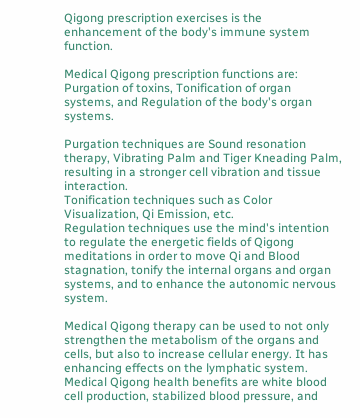Qigong prescription exercises is the enhancement of the body's immune system function.

Medical Qigong prescription functions are: Purgation of toxins, Tonification of organ systems, and Regulation of the body's organ systems.

Purgation techniques are Sound resonation therapy, Vibrating Palm and Tiger Kneading Palm, resulting in a stronger cell vibration and tissue interaction.
Tonification techniques such as Color Visualization, Qi Emission, etc.
Regulation techniques use the mind's intention to regulate the energetic fields of Qigong meditations in order to move Qi and Blood stagnation, tonify the internal organs and organ systems, and to enhance the autonomic nervous system.

Medical Qigong therapy can be used to not only strengthen the metabolism of the organs and cells, but also to increase cellular energy. It has enhancing effects on the lymphatic system. Medical Qigong health benefits are white blood cell production, stabilized blood pressure, and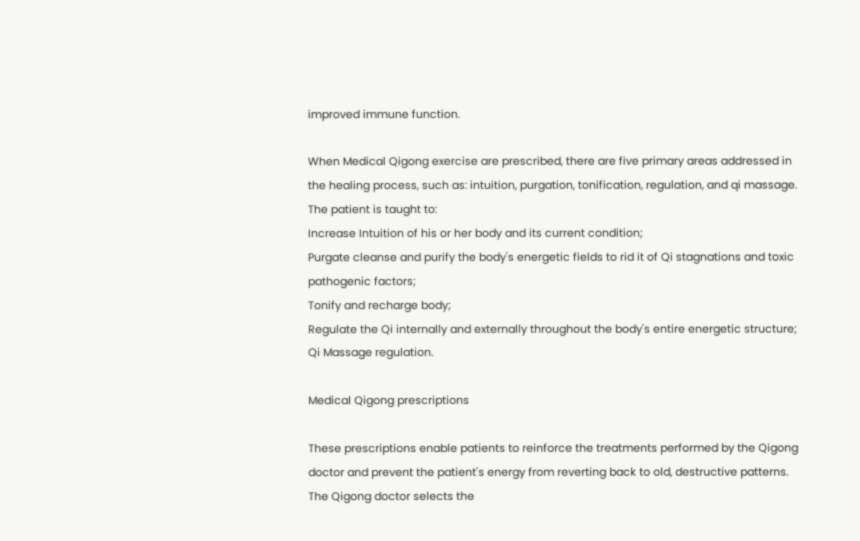improved immune function.

When Medical Qigong exercise are prescribed, there are five primary areas addressed in the healing process, such as: intuition, purgation, tonification, regulation, and qi massage. The patient is taught to:
Increase Intuition of his or her body and its current condition;
Purgate cleanse and purify the body's energetic fields to rid it of Qi stagnations and toxic pathogenic factors;
Tonify and recharge body;
Regulate the Qi internally and externally throughout the body's entire energetic structure;
Qi Massage regulation.

Medical Qigong prescriptions

These prescriptions enable patients to reinforce the treatments performed by the Qigong doctor and prevent the patient's energy from reverting back to old, destructive patterns. The Qigong doctor selects the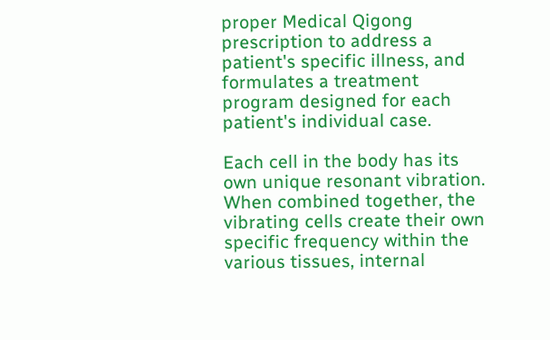proper Medical Qigong prescription to address a patient's specific illness, and formulates a treatment program designed for each patient's individual case.

Each cell in the body has its own unique resonant vibration. When combined together, the vibrating cells create their own specific frequency within the various tissues, internal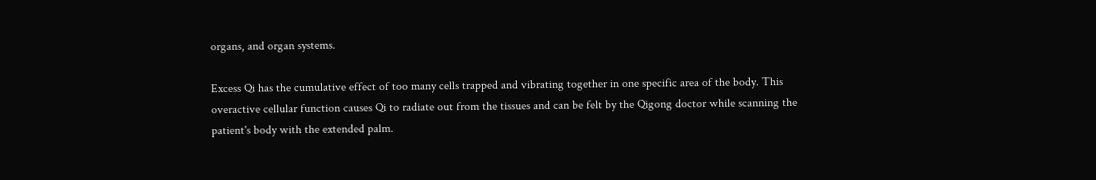organs, and organ systems.

Excess Qi has the cumulative effect of too many cells trapped and vibrating together in one specific area of the body. This overactive cellular function causes Qi to radiate out from the tissues and can be felt by the Qigong doctor while scanning the patient's body with the extended palm.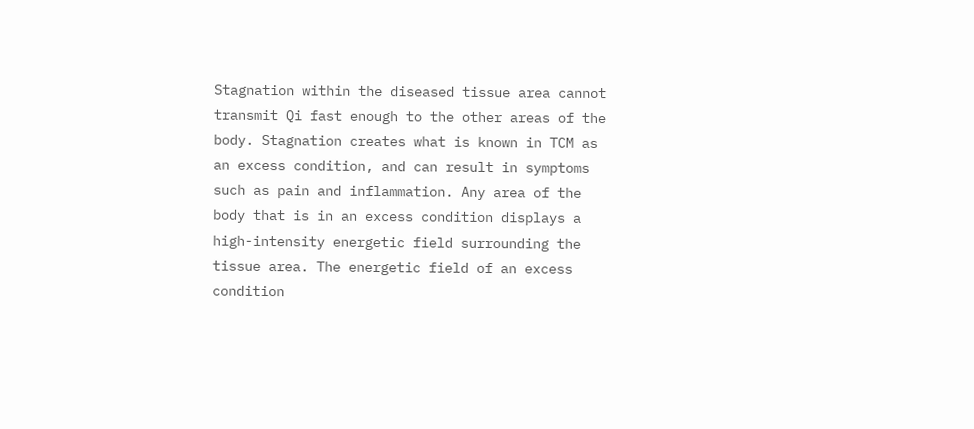Stagnation within the diseased tissue area cannot transmit Qi fast enough to the other areas of the body. Stagnation creates what is known in TCM as an excess condition, and can result in symptoms such as pain and inflammation. Any area of the body that is in an excess condition displays a high-intensity energetic field surrounding the tissue area. The energetic field of an excess condition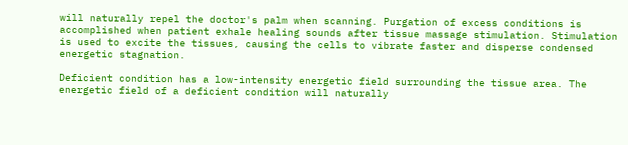will naturally repel the doctor's palm when scanning. Purgation of excess conditions is accomplished when patient exhale healing sounds after tissue massage stimulation. Stimulation is used to excite the tissues, causing the cells to vibrate faster and disperse condensed energetic stagnation.

Deficient condition has a low-intensity energetic field surrounding the tissue area. The energetic field of a deficient condition will naturally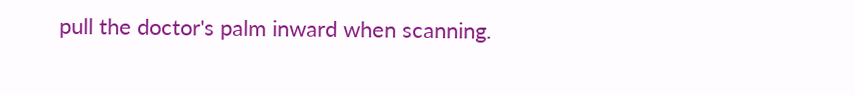pull the doctor's palm inward when scanning.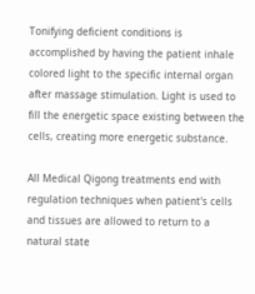Tonifying deficient conditions is accomplished by having the patient inhale colored light to the specific internal organ after massage stimulation. Light is used to fill the energetic space existing between the cells, creating more energetic substance.

All Medical Qigong treatments end with regulation techniques when patient's cells and tissues are allowed to return to a natural state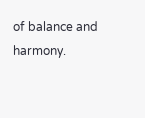of balance and harmony.